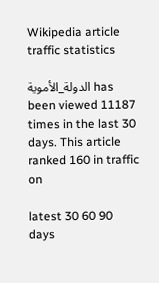Wikipedia article traffic statistics

الدولة_الأموية has been viewed 11187 times in the last 30 days. This article ranked 160 in traffic on

latest 30 60 90 days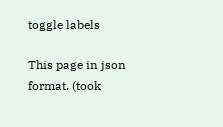toggle labels

This page in json format. (took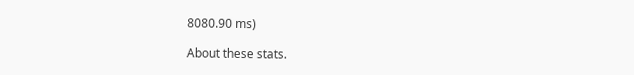8080.90 ms)

About these stats.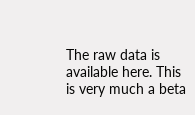The raw data is available here. This is very much a beta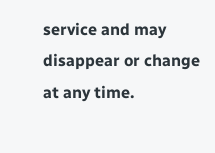service and may disappear or change at any time.